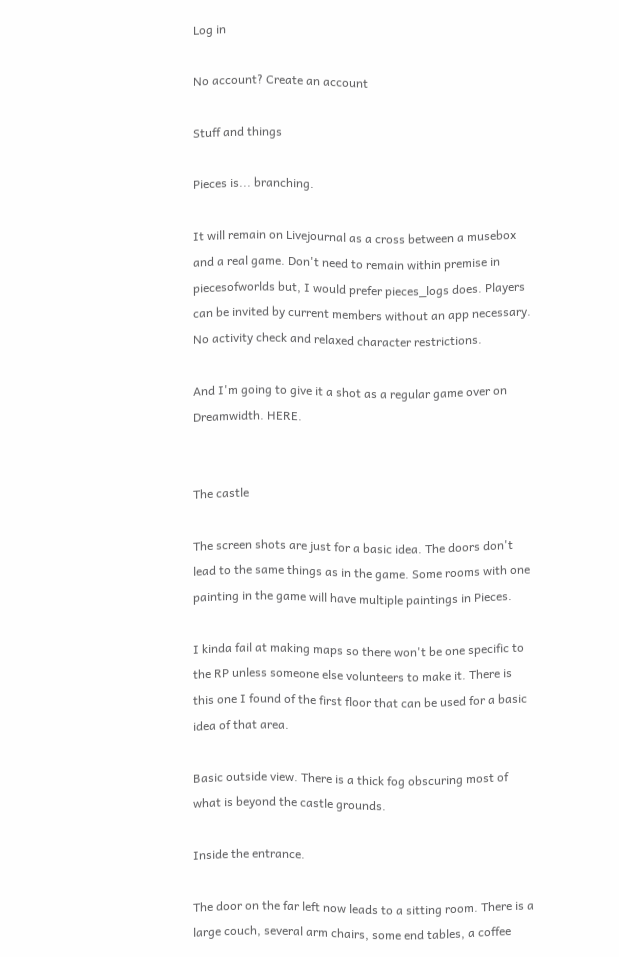Log in

No account? Create an account

Stuff and things

Pieces is... branching.

It will remain on Livejournal as a cross between a musebox and a real game. Don't need to remain within premise in piecesofworlds but, I would prefer pieces_logs does. Players can be invited by current members without an app necessary. No activity check and relaxed character restrictions.

And I'm going to give it a shot as a regular game over on Dreamwidth. HERE.


The castle

The screen shots are just for a basic idea. The doors don't lead to the same things as in the game. Some rooms with one painting in the game will have multiple paintings in Pieces.

I kinda fail at making maps so there won't be one specific to the RP unless someone else volunteers to make it. There is this one I found of the first floor that can be used for a basic idea of that area.

Basic outside view. There is a thick fog obscuring most of what is beyond the castle grounds.

Inside the entrance.

The door on the far left now leads to a sitting room. There is a large couch, several arm chairs, some end tables, a coffee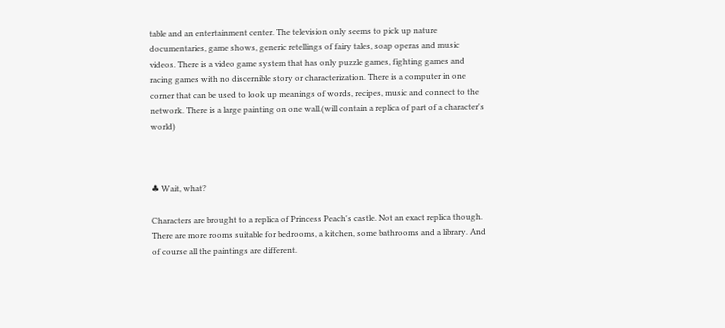table and an entertainment center. The television only seems to pick up nature documentaries, game shows, generic retellings of fairy tales, soap operas and music videos. There is a video game system that has only puzzle games, fighting games and racing games with no discernible story or characterization. There is a computer in one corner that can be used to look up meanings of words, recipes, music and connect to the network. There is a large painting on one wall.(will contain a replica of part of a character's world)



♣ Wait, what?

Characters are brought to a replica of Princess Peach's castle. Not an exact replica though. There are more rooms suitable for bedrooms, a kitchen, some bathrooms and a library. And of course all the paintings are different.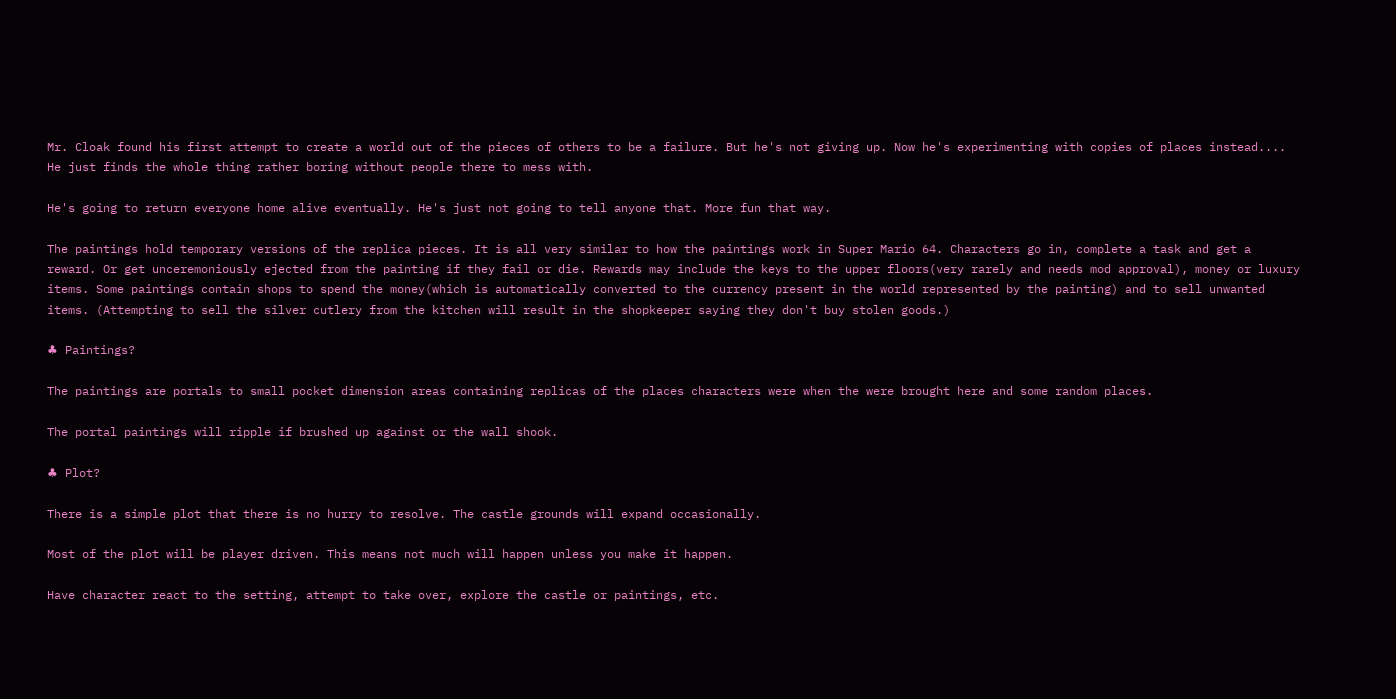Mr. Cloak found his first attempt to create a world out of the pieces of others to be a failure. But he's not giving up. Now he's experimenting with copies of places instead.... He just finds the whole thing rather boring without people there to mess with.

He's going to return everyone home alive eventually. He's just not going to tell anyone that. More fun that way.

The paintings hold temporary versions of the replica pieces. It is all very similar to how the paintings work in Super Mario 64. Characters go in, complete a task and get a reward. Or get unceremoniously ejected from the painting if they fail or die. Rewards may include the keys to the upper floors(very rarely and needs mod approval), money or luxury items. Some paintings contain shops to spend the money(which is automatically converted to the currency present in the world represented by the painting) and to sell unwanted items. (Attempting to sell the silver cutlery from the kitchen will result in the shopkeeper saying they don't buy stolen goods.)

♣ Paintings?

The paintings are portals to small pocket dimension areas containing replicas of the places characters were when the were brought here and some random places.

The portal paintings will ripple if brushed up against or the wall shook.

♣ Plot?

There is a simple plot that there is no hurry to resolve. The castle grounds will expand occasionally.

Most of the plot will be player driven. This means not much will happen unless you make it happen.

Have character react to the setting, attempt to take over, explore the castle or paintings, etc.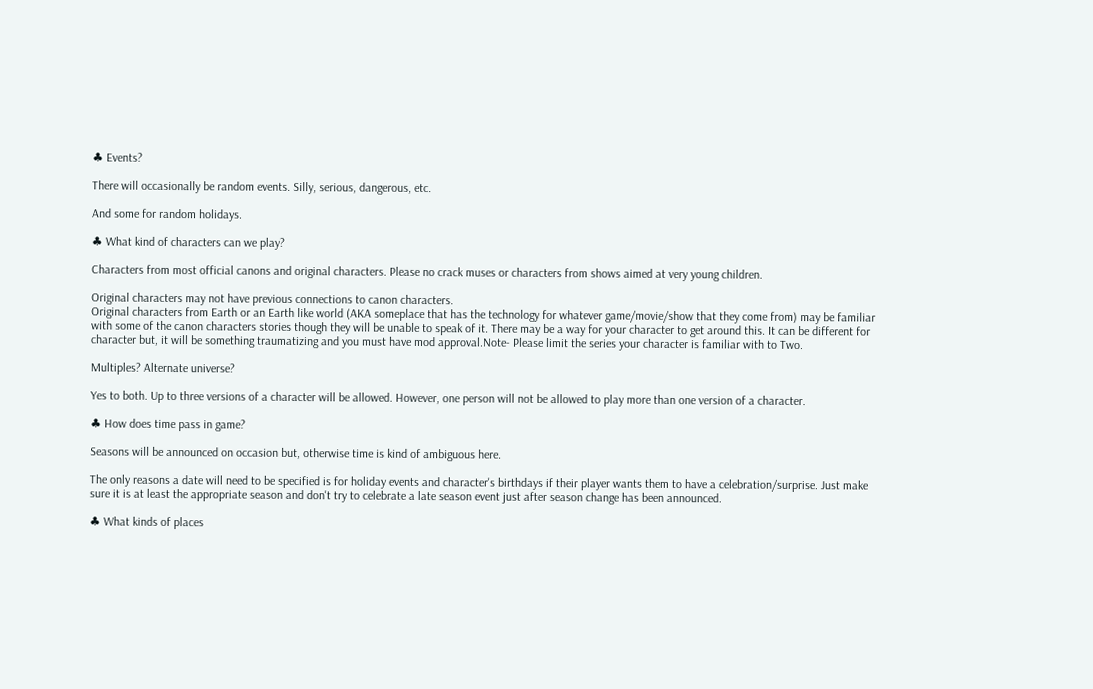♣ Events?

There will occasionally be random events. Silly, serious, dangerous, etc.

And some for random holidays.

♣ What kind of characters can we play?

Characters from most official canons and original characters. Please no crack muses or characters from shows aimed at very young children.

Original characters may not have previous connections to canon characters.
Original characters from Earth or an Earth like world (AKA someplace that has the technology for whatever game/movie/show that they come from) may be familiar with some of the canon characters stories though they will be unable to speak of it. There may be a way for your character to get around this. It can be different for character but, it will be something traumatizing and you must have mod approval.Note- Please limit the series your character is familiar with to Two.

Multiples? Alternate universe?

Yes to both. Up to three versions of a character will be allowed. However, one person will not be allowed to play more than one version of a character.

♣ How does time pass in game?

Seasons will be announced on occasion but, otherwise time is kind of ambiguous here.

The only reasons a date will need to be specified is for holiday events and character's birthdays if their player wants them to have a celebration/surprise. Just make sure it is at least the appropriate season and don't try to celebrate a late season event just after season change has been announced.

♣ What kinds of places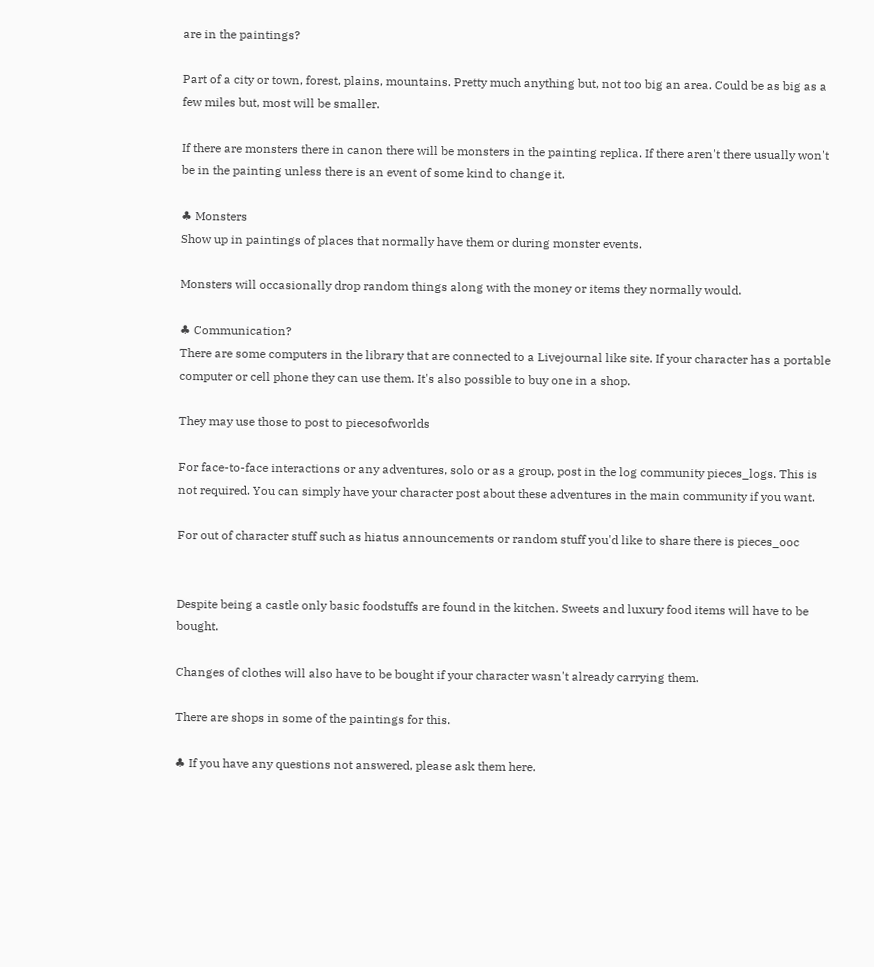are in the paintings?

Part of a city or town, forest, plains, mountains. Pretty much anything but, not too big an area. Could be as big as a few miles but, most will be smaller.

If there are monsters there in canon there will be monsters in the painting replica. If there aren't there usually won't be in the painting unless there is an event of some kind to change it.

♣ Monsters
Show up in paintings of places that normally have them or during monster events.

Monsters will occasionally drop random things along with the money or items they normally would.

♣ Communication?
There are some computers in the library that are connected to a Livejournal like site. If your character has a portable computer or cell phone they can use them. It's also possible to buy one in a shop.

They may use those to post to piecesofworlds

For face-to-face interactions or any adventures, solo or as a group, post in the log community pieces_logs. This is not required. You can simply have your character post about these adventures in the main community if you want.

For out of character stuff such as hiatus announcements or random stuff you'd like to share there is pieces_ooc


Despite being a castle only basic foodstuffs are found in the kitchen. Sweets and luxury food items will have to be bought.

Changes of clothes will also have to be bought if your character wasn't already carrying them.

There are shops in some of the paintings for this.

♣ If you have any questions not answered, please ask them here.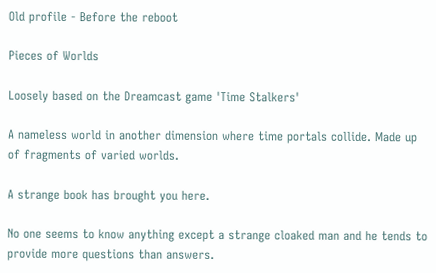Old profile - Before the reboot

Pieces of Worlds

Loosely based on the Dreamcast game 'Time Stalkers'

A nameless world in another dimension where time portals collide. Made up of fragments of varied worlds.

A strange book has brought you here.

No one seems to know anything except a strange cloaked man and he tends to provide more questions than answers.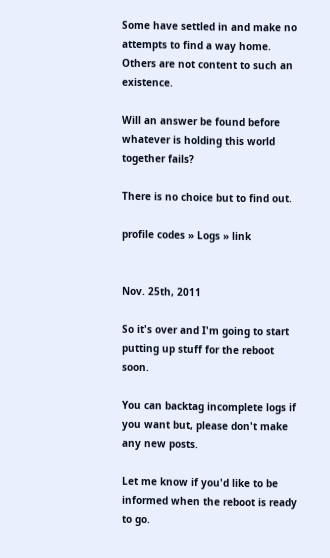Some have settled in and make no attempts to find a way home. Others are not content to such an existence.

Will an answer be found before whatever is holding this world together fails?

There is no choice but to find out.

profile codes » Logs » link


Nov. 25th, 2011

So it's over and I'm going to start putting up stuff for the reboot soon.

You can backtag incomplete logs if you want but, please don't make any new posts.

Let me know if you'd like to be informed when the reboot is ready to go.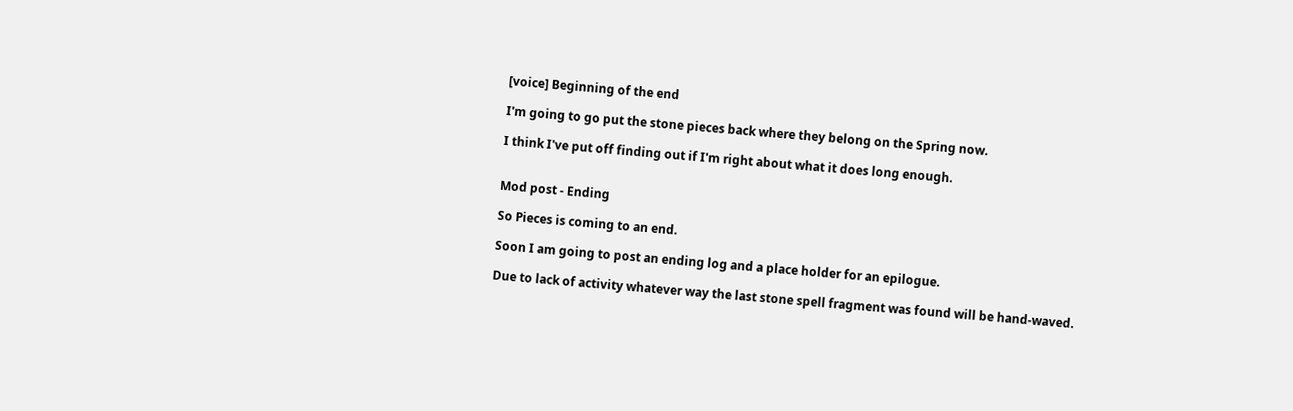[voice] Beginning of the end

I'm going to go put the stone pieces back where they belong on the Spring now.

I think I've put off finding out if I'm right about what it does long enough.


Mod post - Ending

So Pieces is coming to an end.

Soon I am going to post an ending log and a place holder for an epilogue.

Due to lack of activity whatever way the last stone spell fragment was found will be hand-waved.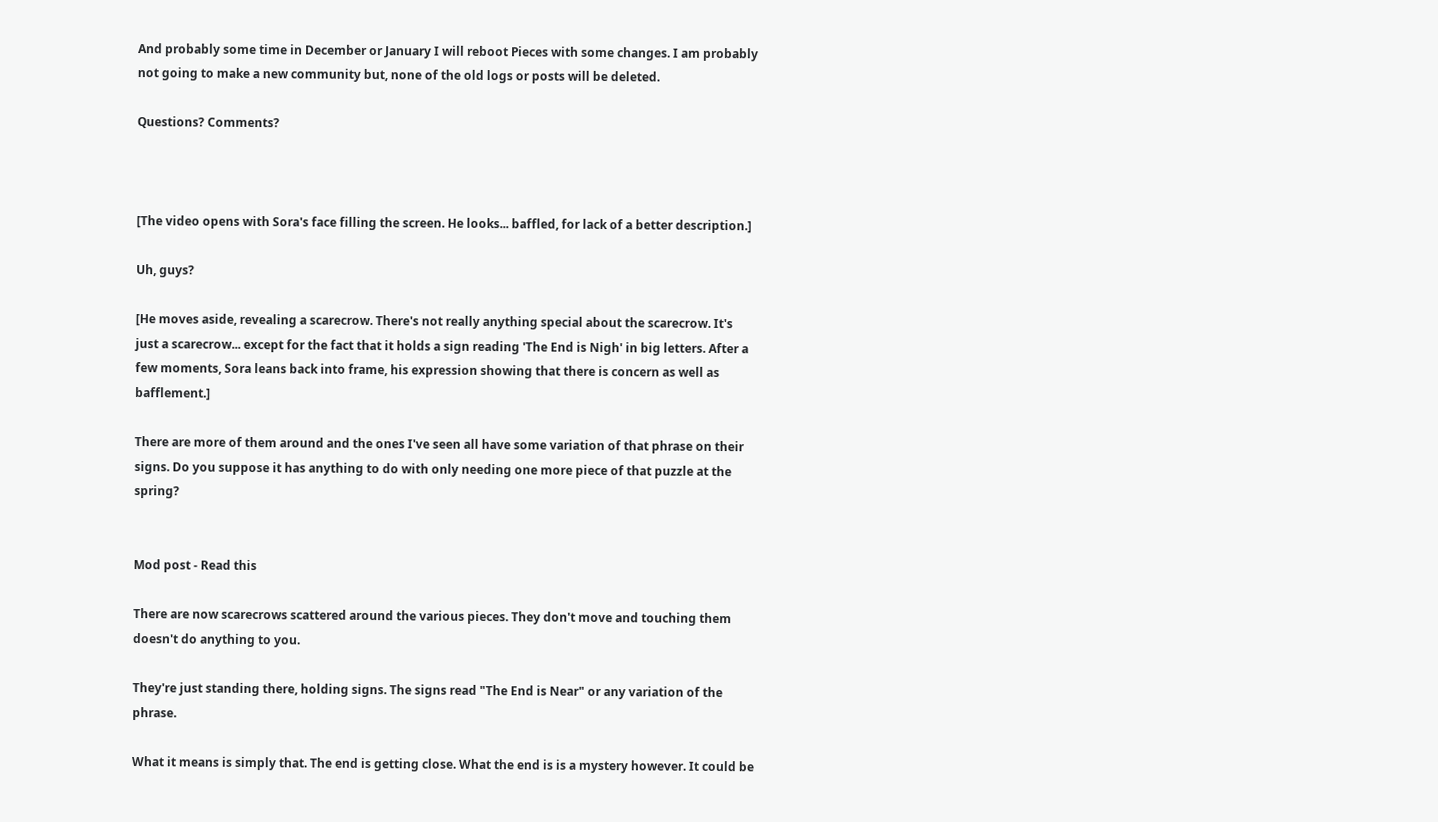And probably some time in December or January I will reboot Pieces with some changes. I am probably not going to make a new community but, none of the old logs or posts will be deleted.

Questions? Comments?



[The video opens with Sora's face filling the screen. He looks... baffled, for lack of a better description.]

Uh, guys?

[He moves aside, revealing a scarecrow. There's not really anything special about the scarecrow. It's just a scarecrow... except for the fact that it holds a sign reading 'The End is Nigh' in big letters. After a few moments, Sora leans back into frame, his expression showing that there is concern as well as bafflement.]

There are more of them around and the ones I've seen all have some variation of that phrase on their signs. Do you suppose it has anything to do with only needing one more piece of that puzzle at the spring?


Mod post - Read this

There are now scarecrows scattered around the various pieces. They don't move and touching them doesn't do anything to you.

They're just standing there, holding signs. The signs read "The End is Near" or any variation of the phrase.

What it means is simply that. The end is getting close. What the end is is a mystery however. It could be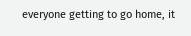everyone getting to go home, it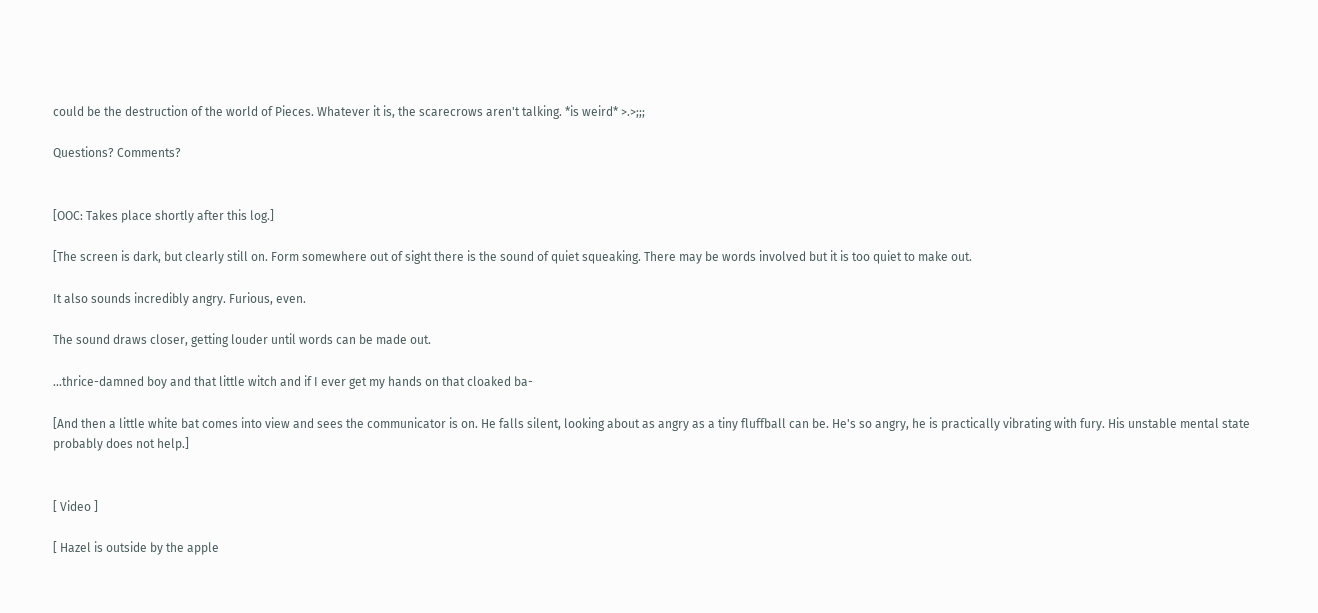could be the destruction of the world of Pieces. Whatever it is, the scarecrows aren't talking. *is weird* >.>;;;

Questions? Comments?


[OOC: Takes place shortly after this log.]

[The screen is dark, but clearly still on. Form somewhere out of sight there is the sound of quiet squeaking. There may be words involved but it is too quiet to make out.

It also sounds incredibly angry. Furious, even.

The sound draws closer, getting louder until words can be made out.

...thrice-damned boy and that little witch and if I ever get my hands on that cloaked ba-

[And then a little white bat comes into view and sees the communicator is on. He falls silent, looking about as angry as a tiny fluffball can be. He's so angry, he is practically vibrating with fury. His unstable mental state probably does not help.]


[ Video ]

[ Hazel is outside by the apple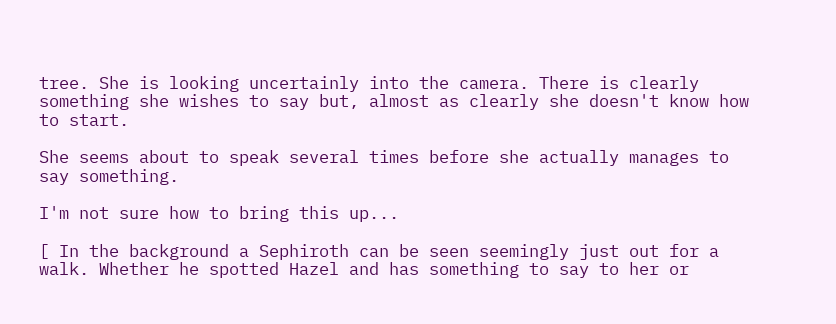tree. She is looking uncertainly into the camera. There is clearly something she wishes to say but, almost as clearly she doesn't know how to start.

She seems about to speak several times before she actually manages to say something.

I'm not sure how to bring this up...

[ In the background a Sephiroth can be seen seemingly just out for a walk. Whether he spotted Hazel and has something to say to her or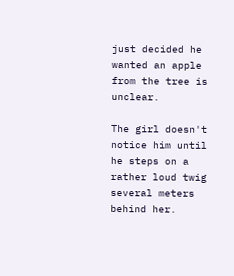just decided he wanted an apple from the tree is unclear.

The girl doesn't notice him until he steps on a rather loud twig several meters behind her.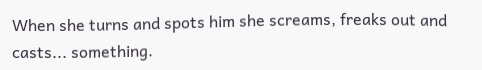When she turns and spots him she screams, freaks out and casts... something.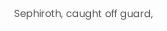Sephiroth, caught off guard,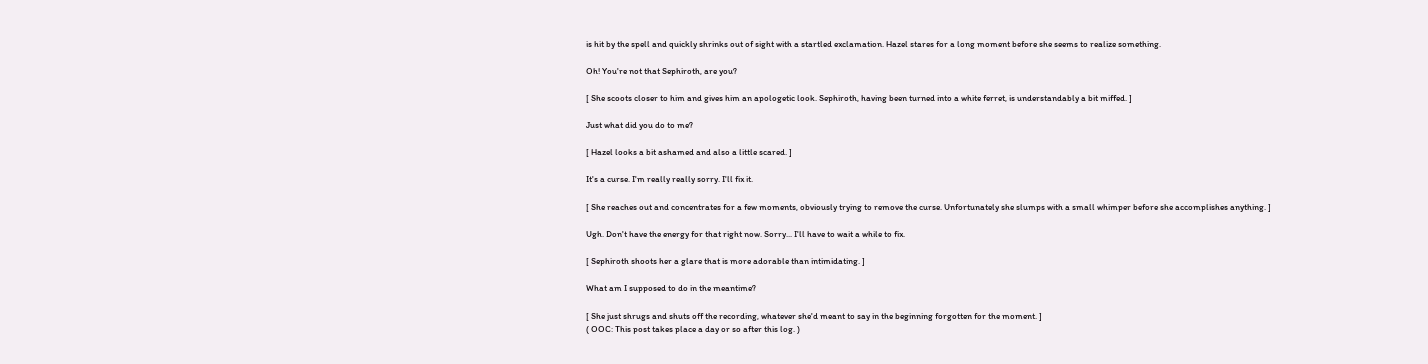is hit by the spell and quickly shrinks out of sight with a startled exclamation. Hazel stares for a long moment before she seems to realize something.

Oh! You're not that Sephiroth, are you?

[ She scoots closer to him and gives him an apologetic look. Sephiroth, having been turned into a white ferret, is understandably a bit miffed. ]

Just what did you do to me?

[ Hazel looks a bit ashamed and also a little scared. ]

It's a curse. I'm really really sorry. I'll fix it.

[ She reaches out and concentrates for a few moments, obviously trying to remove the curse. Unfortunately she slumps with a small whimper before she accomplishes anything. ]

Ugh. Don't have the energy for that right now. Sorry... I'll have to wait a while to fix.

[ Sephiroth shoots her a glare that is more adorable than intimidating. ]

What am I supposed to do in the meantime?

[ She just shrugs and shuts off the recording, whatever she'd meant to say in the beginning forgotten for the moment. ]
( OOC: This post takes place a day or so after this log. )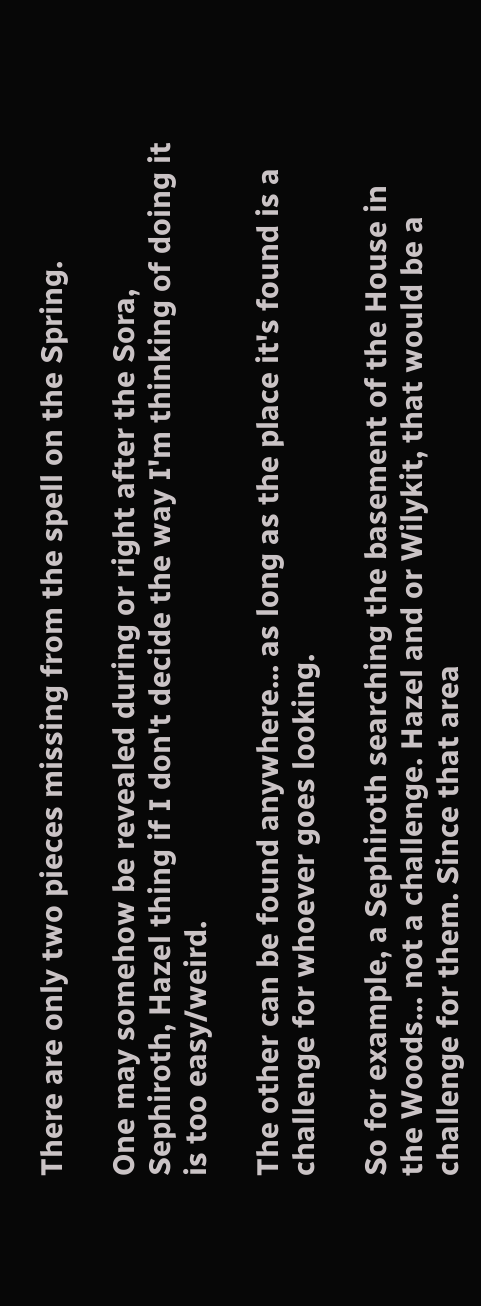There are only two pieces missing from the spell on the Spring.

One may somehow be revealed during or right after the Sora, Sephiroth, Hazel thing if I don't decide the way I'm thinking of doing it is too easy/weird.

The other can be found anywhere... as long as the place it's found is a challenge for whoever goes looking.

So for example, a Sephiroth searching the basement of the House in the Woods... not a challenge. Hazel and or Wilykit, that would be a challenge for them. Since that area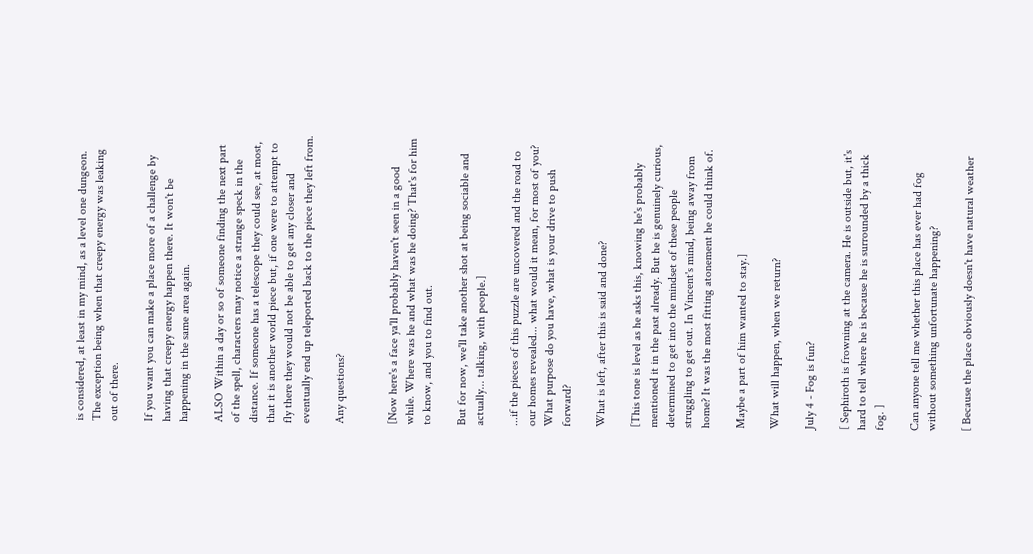is considered, at least in my mind, as a level one dungeon. The exception being when that creepy energy was leaking out of there.

If you want you can make a place more of a challenge by having that creepy energy happen there. It won't be happening in the same area again.

ALSO Within a day or so of someone finding the next part of the spell, characters may notice a strange speck in the distance. If someone has a telescope they could see, at most, that it is another world piece but, if one were to attempt to fly there they would not be able to get any closer and eventually end up teleported back to the piece they left from.

Any questions?


[Now here's a face ya'll probably haven't seen in a good while. Where was he and what was he doing? That's for him to know, and you to find out.

But for now, we'll take another shot at being sociable and actually... talking, with people.]

...if the pieces of this puzzle are uncovered and the road to our homes revealed... what would it mean, for most of you? What purpose do you have, what is your drive to push forward?

What is left, after this is said and done?

[This tone is level as he asks this, knowing he's probably mentioned it in the past already. But he is genuinely curious, determined to get into the mindset of these people struggling to get out. In Vincent's mind, being away from home? It was the most fitting atonement he could think of.

Maybe a part of him wanted to stay.]

What will happen, when we return?

July 4 - Fog is fun?

[ Sephiroth is frowning at the camera. He is outside but, it's hard to tell where he is because he is surrounded by a thick fog. ]

Can anyone tell me whether this place has ever had fog without something unfortunate happening?

[ Because the place obviously doesn't have natural weather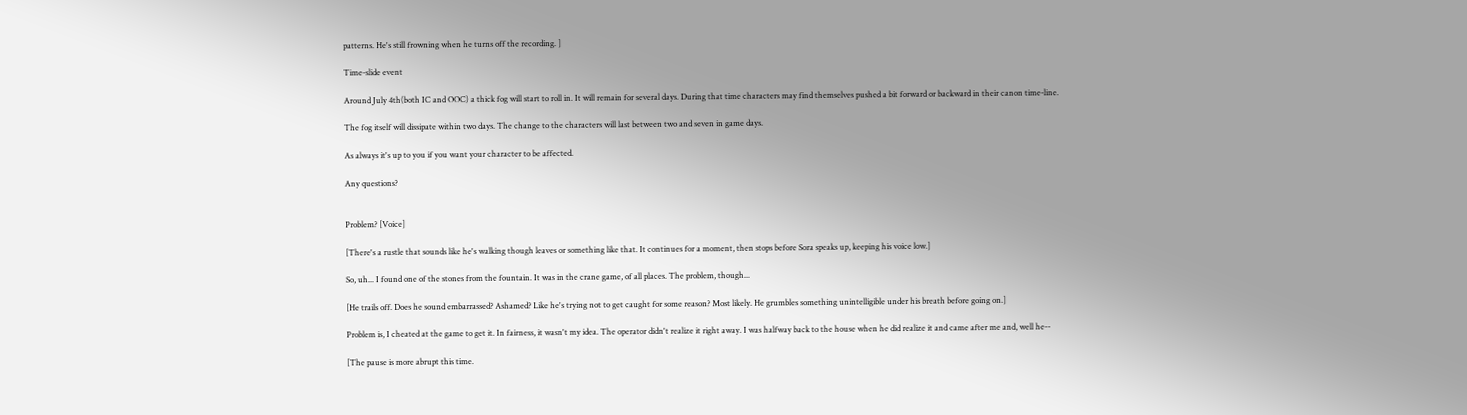patterns. He's still frowning when he turns off the recording. ]

Time-slide event

Around July 4th(both IC and OOC) a thick fog will start to roll in. It will remain for several days. During that time characters may find themselves pushed a bit forward or backward in their canon time-line.

The fog itself will dissipate within two days. The change to the characters will last between two and seven in game days.

As always it's up to you if you want your character to be affected.

Any questions?


Problem? [Voice]

[There's a rustle that sounds like he's walking though leaves or something like that. It continues for a moment, then stops before Sora speaks up, keeping his voice low.]

So, uh... I found one of the stones from the fountain. It was in the crane game, of all places. The problem, though...

[He trails off. Does he sound embarrassed? Ashamed? Like he's trying not to get caught for some reason? Most likely. He grumbles something unintelligible under his breath before going on.]

Problem is, I cheated at the game to get it. In fairness, it wasn't my idea. The operator didn't realize it right away. I was halfway back to the house when he did realize it and came after me and, well he--

[The pause is more abrupt this time.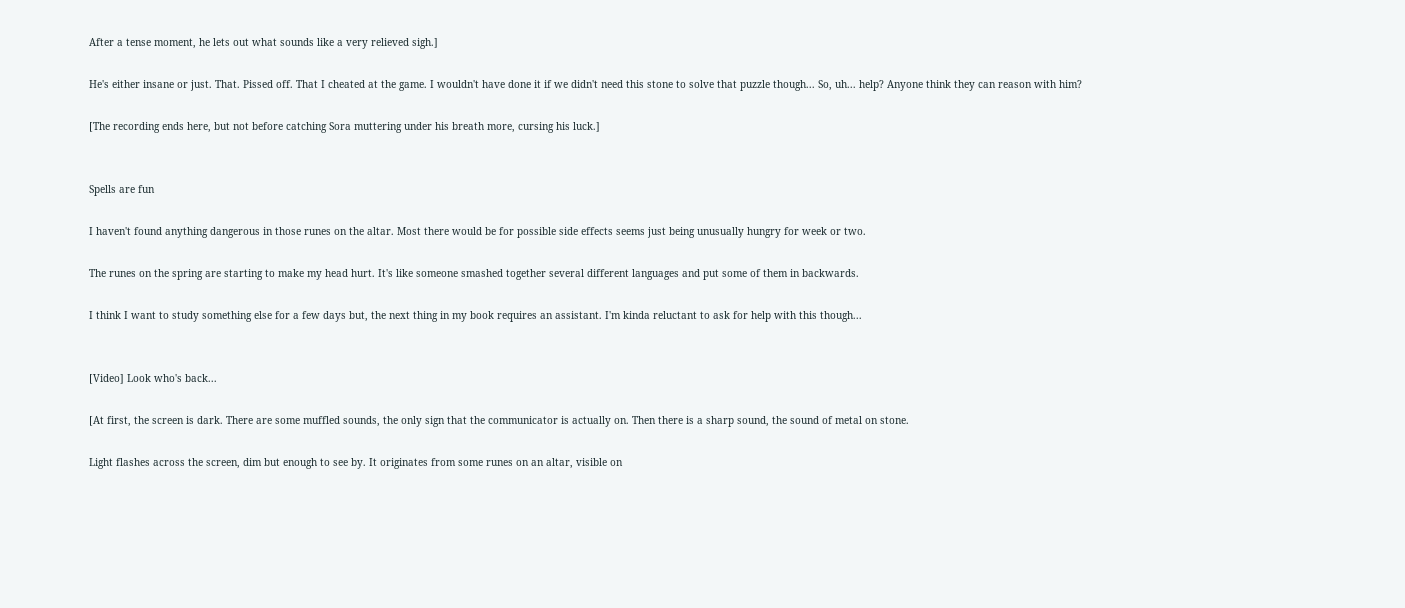After a tense moment, he lets out what sounds like a very relieved sigh.]

He's either insane or just. That. Pissed off. That I cheated at the game. I wouldn't have done it if we didn't need this stone to solve that puzzle though... So, uh... help? Anyone think they can reason with him?

[The recording ends here, but not before catching Sora muttering under his breath more, cursing his luck.]


Spells are fun

I haven't found anything dangerous in those runes on the altar. Most there would be for possible side effects seems just being unusually hungry for week or two.

The runes on the spring are starting to make my head hurt. It's like someone smashed together several different languages and put some of them in backwards.

I think I want to study something else for a few days but, the next thing in my book requires an assistant. I'm kinda reluctant to ask for help with this though...


[Video] Look who's back...

[At first, the screen is dark. There are some muffled sounds, the only sign that the communicator is actually on. Then there is a sharp sound, the sound of metal on stone.

Light flashes across the screen, dim but enough to see by. It originates from some runes on an altar, visible on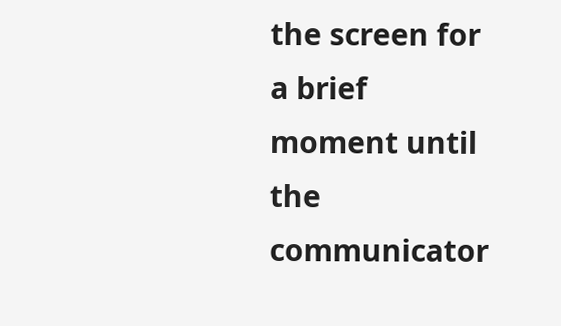the screen for a brief moment until the communicator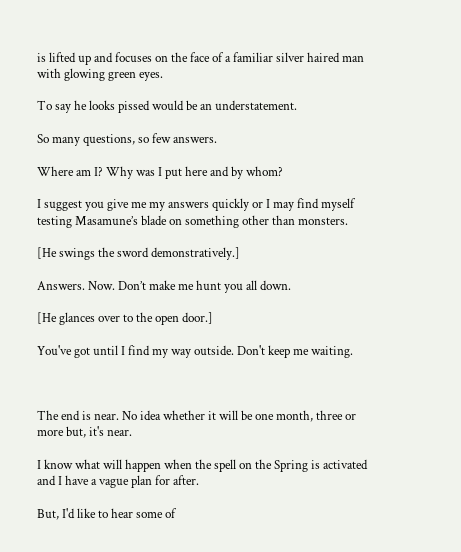is lifted up and focuses on the face of a familiar silver haired man with glowing green eyes.

To say he looks pissed would be an understatement.

So many questions, so few answers.

Where am I? Why was I put here and by whom?

I suggest you give me my answers quickly or I may find myself testing Masamune’s blade on something other than monsters.

[He swings the sword demonstratively.]

Answers. Now. Don’t make me hunt you all down.

[He glances over to the open door.]

You've got until I find my way outside. Don't keep me waiting.



The end is near. No idea whether it will be one month, three or more but, it's near.

I know what will happen when the spell on the Spring is activated and I have a vague plan for after.

But, I'd like to hear some of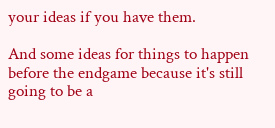your ideas if you have them.

And some ideas for things to happen before the endgame because it's still going to be a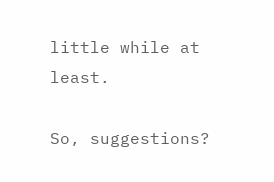little while at least.

So, suggestions?